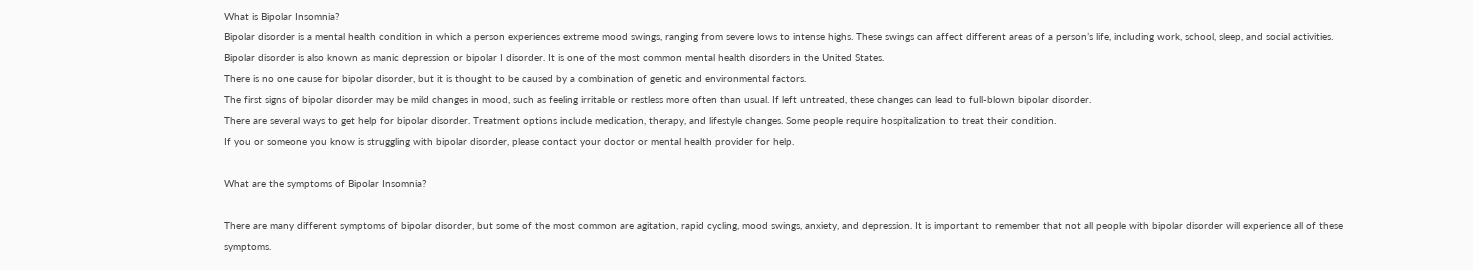What is Bipolar Insomnia?
Bipolar disorder is a mental health condition in which a person experiences extreme mood swings, ranging from severe lows to intense highs. These swings can affect different areas of a person’s life, including work, school, sleep, and social activities.
Bipolar disorder is also known as manic depression or bipolar I disorder. It is one of the most common mental health disorders in the United States.
There is no one cause for bipolar disorder, but it is thought to be caused by a combination of genetic and environmental factors.
The first signs of bipolar disorder may be mild changes in mood, such as feeling irritable or restless more often than usual. If left untreated, these changes can lead to full-blown bipolar disorder.
There are several ways to get help for bipolar disorder. Treatment options include medication, therapy, and lifestyle changes. Some people require hospitalization to treat their condition.
If you or someone you know is struggling with bipolar disorder, please contact your doctor or mental health provider for help.

What are the symptoms of Bipolar Insomnia?

There are many different symptoms of bipolar disorder, but some of the most common are agitation, rapid cycling, mood swings, anxiety, and depression. It is important to remember that not all people with bipolar disorder will experience all of these symptoms.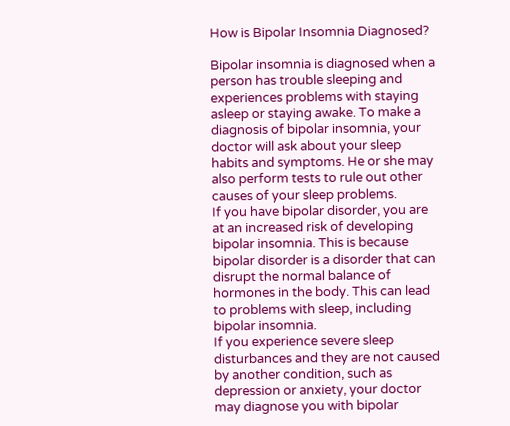How is Bipolar Insomnia Diagnosed?

Bipolar insomnia is diagnosed when a person has trouble sleeping and experiences problems with staying asleep or staying awake. To make a diagnosis of bipolar insomnia, your doctor will ask about your sleep habits and symptoms. He or she may also perform tests to rule out other causes of your sleep problems.
If you have bipolar disorder, you are at an increased risk of developing bipolar insomnia. This is because bipolar disorder is a disorder that can disrupt the normal balance of hormones in the body. This can lead to problems with sleep, including bipolar insomnia.
If you experience severe sleep disturbances and they are not caused by another condition, such as depression or anxiety, your doctor may diagnose you with bipolar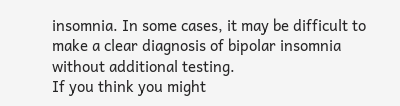insomnia. In some cases, it may be difficult to make a clear diagnosis of bipolar insomnia without additional testing.
If you think you might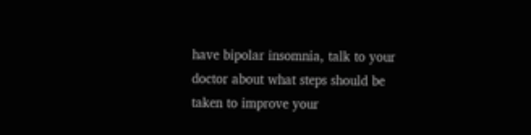have bipolar insomnia, talk to your doctor about what steps should be taken to improve your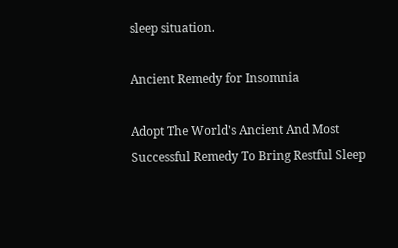sleep situation.

Ancient Remedy for Insomnia

Adopt The World's Ancient And Most Successful Remedy To Bring Restful Sleep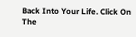Back Into Your Life. Click On The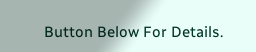Button Below For Details.